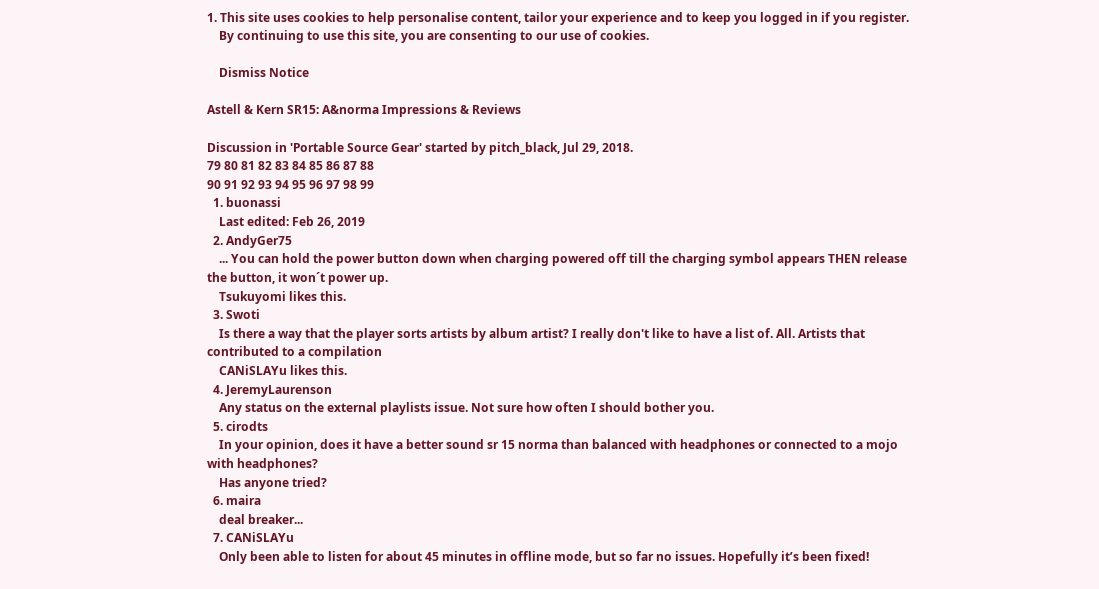1. This site uses cookies to help personalise content, tailor your experience and to keep you logged in if you register.
    By continuing to use this site, you are consenting to our use of cookies.

    Dismiss Notice

Astell & Kern SR15: A&norma Impressions & Reviews

Discussion in 'Portable Source Gear' started by pitch_black, Jul 29, 2018.
79 80 81 82 83 84 85 86 87 88
90 91 92 93 94 95 96 97 98 99
  1. buonassi
    Last edited: Feb 26, 2019
  2. AndyGer75
    ... You can hold the power button down when charging powered off till the charging symbol appears THEN release the button, it won´t power up.
    Tsukuyomi likes this.
  3. Swoti
    Is there a way that the player sorts artists by album artist? I really don't like to have a list of. All. Artists that contributed to a compilation
    CANiSLAYu likes this.
  4. JeremyLaurenson
    Any status on the external playlists issue. Not sure how often I should bother you.
  5. cirodts
    In your opinion, does it have a better sound sr 15 norma than balanced with headphones or connected to a mojo with headphones?
    Has anyone tried?
  6. maira
    deal breaker...
  7. CANiSLAYu
    Only been able to listen for about 45 minutes in offline mode, but so far no issues. Hopefully it’s been fixed!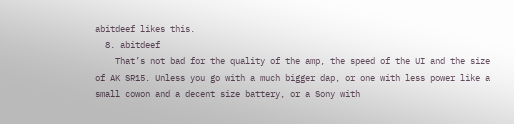abitdeef likes this.
  8. abitdeef
    That’s not bad for the quality of the amp, the speed of the UI and the size of AK SR15. Unless you go with a much bigger dap, or one with less power like a small cowon and a decent size battery, or a Sony with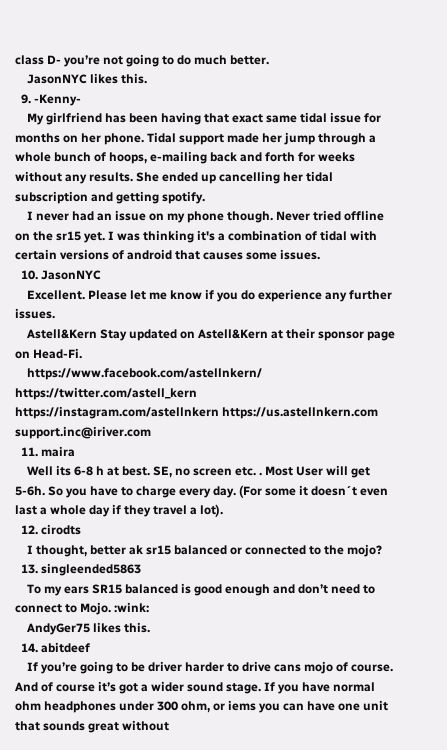class D- you’re not going to do much better.
    JasonNYC likes this.
  9. -Kenny-
    My girlfriend has been having that exact same tidal issue for months on her phone. Tidal support made her jump through a whole bunch of hoops, e-mailing back and forth for weeks without any results. She ended up cancelling her tidal subscription and getting spotify.
    I never had an issue on my phone though. Never tried offline on the sr15 yet. I was thinking it's a combination of tidal with certain versions of android that causes some issues.
  10. JasonNYC
    Excellent. Please let me know if you do experience any further issues.
    Astell&Kern Stay updated on Astell&Kern at their sponsor page on Head-Fi.
    https://www.facebook.com/astellnkern/ https://twitter.com/astell_kern https://instagram.com/astellnkern https://us.astellnkern.com support.inc@iriver.com
  11. maira
    Well its 6-8 h at best. SE, no screen etc. . Most User will get 5-6h. So you have to charge every day. (For some it doesn´t even last a whole day if they travel a lot).
  12. cirodts
    I thought, better ak sr15 balanced or connected to the mojo?
  13. singleended5863
    To my ears SR15 balanced is good enough and don’t need to connect to Mojo. :wink:
    AndyGer75 likes this.
  14. abitdeef
    If you’re going to be driver harder to drive cans mojo of course. And of course it’s got a wider sound stage. If you have normal ohm headphones under 300 ohm, or iems you can have one unit that sounds great without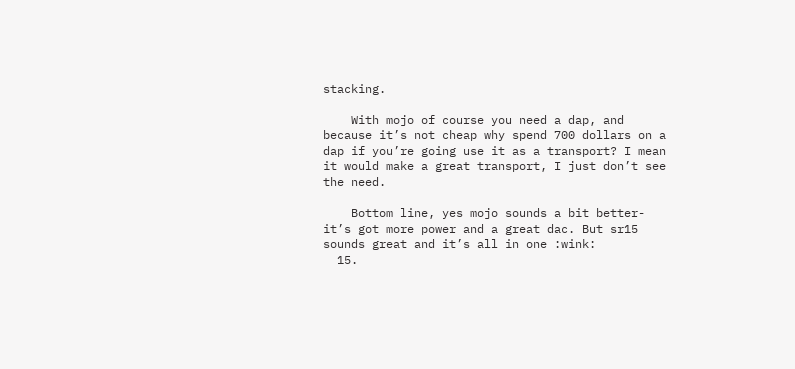stacking.

    With mojo of course you need a dap, and because it’s not cheap why spend 700 dollars on a dap if you’re going use it as a transport? I mean it would make a great transport, I just don’t see the need.

    Bottom line, yes mojo sounds a bit better- it’s got more power and a great dac. But sr15 sounds great and it’s all in one :wink:
  15.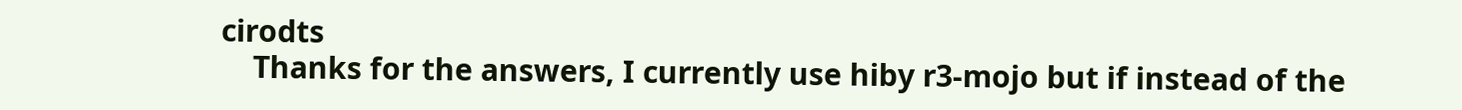cirodts
    Thanks for the answers, I currently use hiby r3-mojo but if instead of the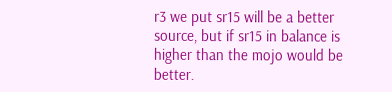r3 we put sr15 will be a better source, but if sr15 in balance is higher than the mojo would be better.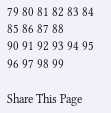79 80 81 82 83 84 85 86 87 88
90 91 92 93 94 95 96 97 98 99

Share This Page